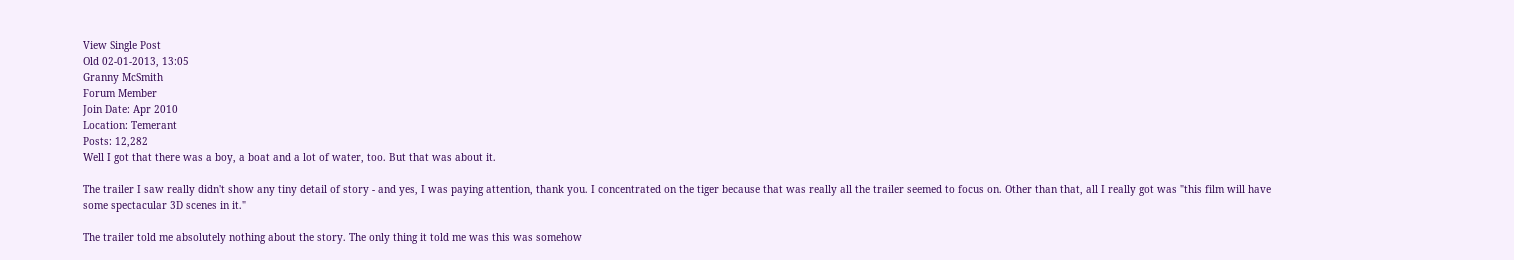View Single Post
Old 02-01-2013, 13:05
Granny McSmith
Forum Member
Join Date: Apr 2010
Location: Temerant
Posts: 12,282
Well I got that there was a boy, a boat and a lot of water, too. But that was about it.

The trailer I saw really didn't show any tiny detail of story - and yes, I was paying attention, thank you. I concentrated on the tiger because that was really all the trailer seemed to focus on. Other than that, all I really got was "this film will have some spectacular 3D scenes in it."

The trailer told me absolutely nothing about the story. The only thing it told me was this was somehow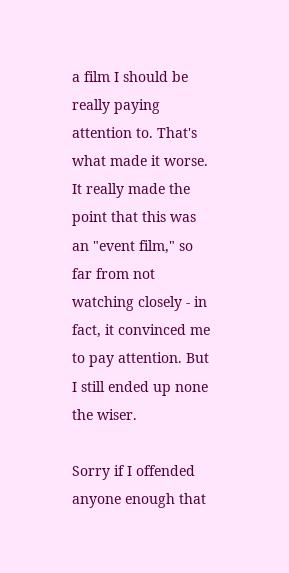a film I should be really paying attention to. That's what made it worse. It really made the point that this was an "event film," so far from not watching closely - in fact, it convinced me to pay attention. But I still ended up none the wiser.

Sorry if I offended anyone enough that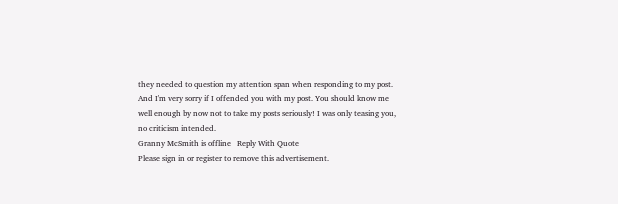they needed to question my attention span when responding to my post.
And I'm very sorry if I offended you with my post. You should know me well enough by now not to take my posts seriously! I was only teasing you, no criticism intended.
Granny McSmith is offline   Reply With Quote
Please sign in or register to remove this advertisement.